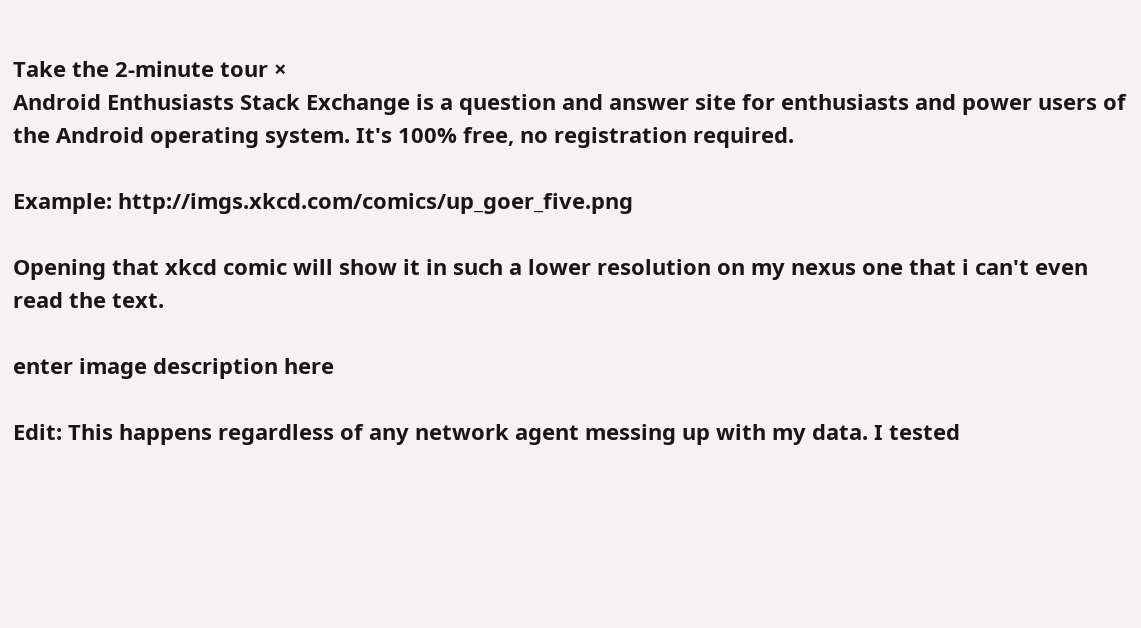Take the 2-minute tour ×
Android Enthusiasts Stack Exchange is a question and answer site for enthusiasts and power users of the Android operating system. It's 100% free, no registration required.

Example: http://imgs.xkcd.com/comics/up_goer_five.png

Opening that xkcd comic will show it in such a lower resolution on my nexus one that i can't even read the text.

enter image description here

Edit: This happens regardless of any network agent messing up with my data. I tested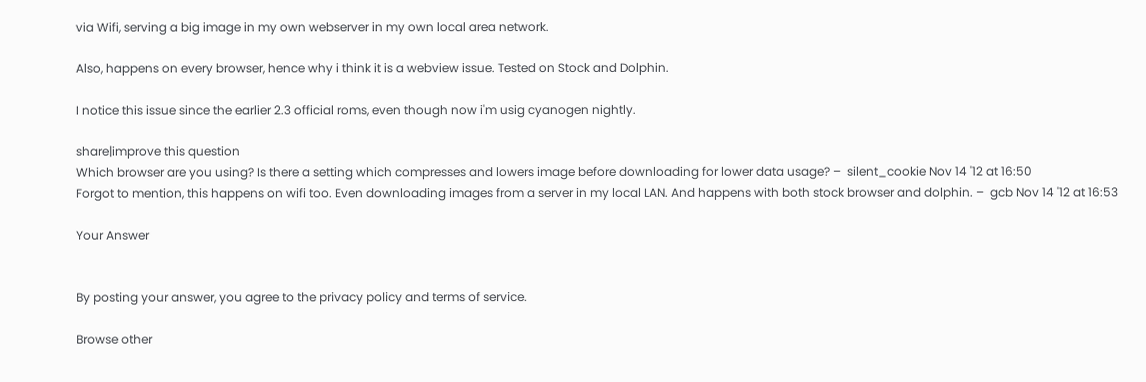via Wifi, serving a big image in my own webserver in my own local area network.

Also, happens on every browser, hence why i think it is a webview issue. Tested on Stock and Dolphin.

I notice this issue since the earlier 2.3 official roms, even though now i'm usig cyanogen nightly.

share|improve this question
Which browser are you using? Is there a setting which compresses and lowers image before downloading for lower data usage? –  silent_cookie Nov 14 '12 at 16:50
Forgot to mention, this happens on wifi too. Even downloading images from a server in my local LAN. And happens with both stock browser and dolphin. –  gcb Nov 14 '12 at 16:53

Your Answer


By posting your answer, you agree to the privacy policy and terms of service.

Browse other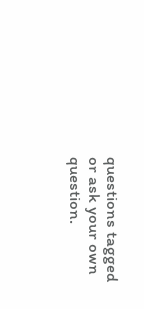questions tagged or ask your own question.